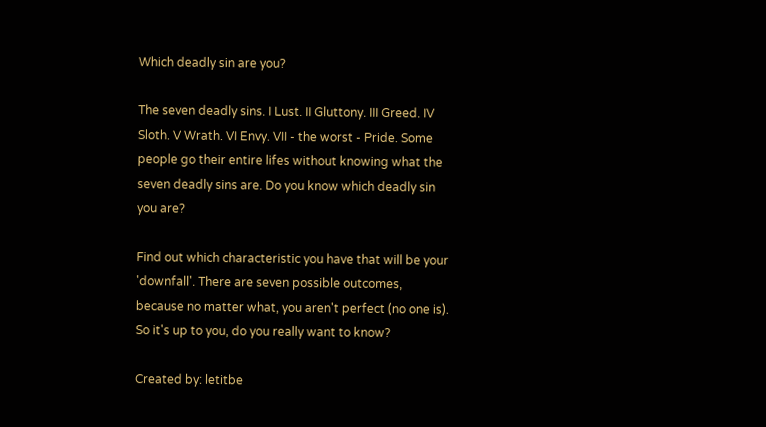Which deadly sin are you?

The seven deadly sins. I Lust. II Gluttony. III Greed. IV Sloth. V Wrath. VI Envy. VII - the worst - Pride. Some people go their entire lifes without knowing what the seven deadly sins are. Do you know which deadly sin you are?

Find out which characteristic you have that will be your 'downfall'. There are seven possible outcomes, because no matter what, you aren't perfect (no one is). So it's up to you, do you really want to know?

Created by: letitbe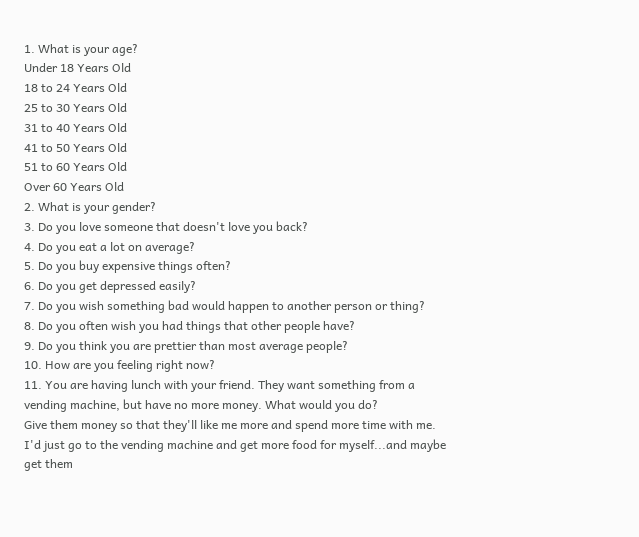1. What is your age?
Under 18 Years Old
18 to 24 Years Old
25 to 30 Years Old
31 to 40 Years Old
41 to 50 Years Old
51 to 60 Years Old
Over 60 Years Old
2. What is your gender?
3. Do you love someone that doesn't love you back?
4. Do you eat a lot on average?
5. Do you buy expensive things often?
6. Do you get depressed easily?
7. Do you wish something bad would happen to another person or thing?
8. Do you often wish you had things that other people have?
9. Do you think you are prettier than most average people?
10. How are you feeling right now?
11. You are having lunch with your friend. They want something from a vending machine, but have no more money. What would you do?
Give them money so that they'll like me more and spend more time with me.
I'd just go to the vending machine and get more food for myself...and maybe get them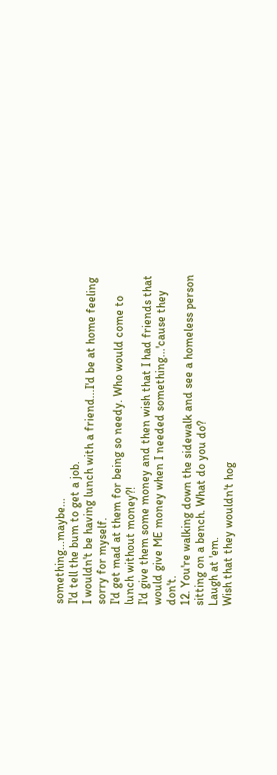something...maybe...
I'd tell the bum to get a job.
I wouldn't be having lunch with a friend...I'd be at home feeling sorry for myself.
I'd get mad at them for being so needy. Who would come to lunch without money?!
I'd give them some money and then wish that I had friends that would give ME money when I needed something...'cause they don't.
12. You're walking down the sidewalk and see a homeless person sitting on a bench. What do you do?
Laugh at 'em.
Wish that they wouldn't hog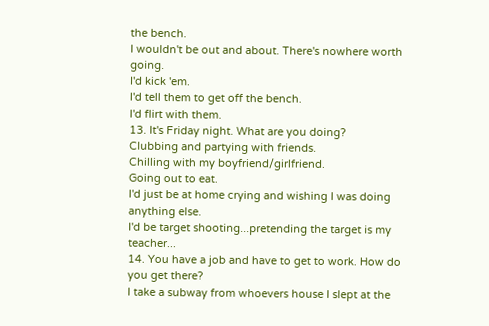the bench.
I wouldn't be out and about. There's nowhere worth going.
I'd kick 'em.
I'd tell them to get off the bench.
I'd flirt with them.
13. It's Friday night. What are you doing?
Clubbing and partying with friends.
Chilling with my boyfriend/girlfriend.
Going out to eat.
I'd just be at home crying and wishing I was doing anything else.
I'd be target shooting...pretending the target is my teacher...
14. You have a job and have to get to work. How do you get there?
I take a subway from whoevers house I slept at the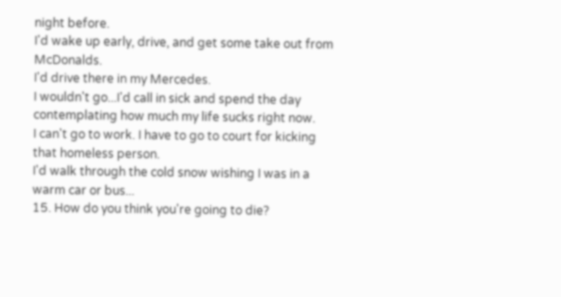night before.
I'd wake up early, drive, and get some take out from McDonalds.
I'd drive there in my Mercedes.
I wouldn't go...I'd call in sick and spend the day contemplating how much my life sucks right now.
I can't go to work. I have to go to court for kicking that homeless person.
I'd walk through the cold snow wishing I was in a warm car or bus...
15. How do you think you're going to die?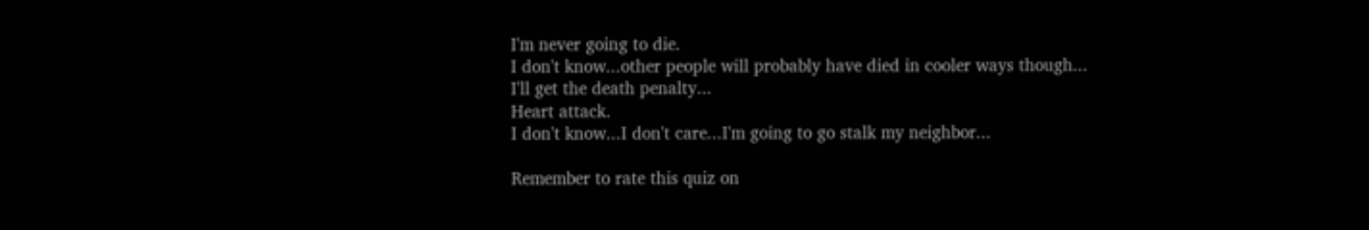I'm never going to die.
I don't know...other people will probably have died in cooler ways though...
I'll get the death penalty...
Heart attack.
I don't know...I don't care...I'm going to go stalk my neighbor...

Remember to rate this quiz on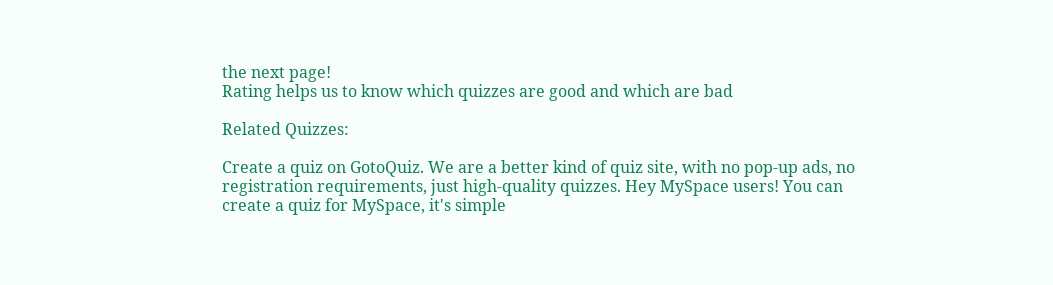the next page!
Rating helps us to know which quizzes are good and which are bad

Related Quizzes:

Create a quiz on GotoQuiz. We are a better kind of quiz site, with no pop-up ads, no registration requirements, just high-quality quizzes. Hey MySpace users! You can create a quiz for MySpace, it's simple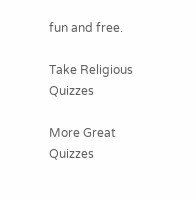fun and free.

Take Religious Quizzes

More Great Quizzes